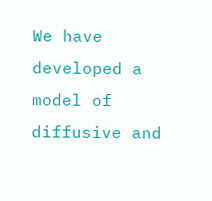We have developed a model of diffusive and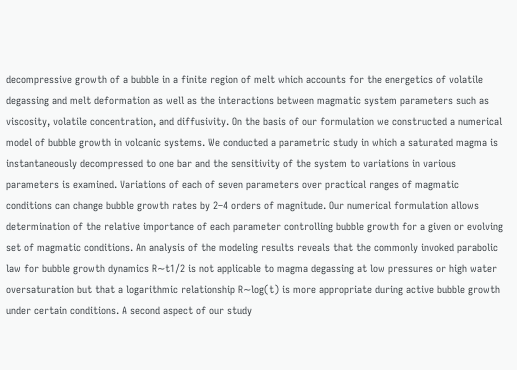decompressive growth of a bubble in a finite region of melt which accounts for the energetics of volatile degassing and melt deformation as well as the interactions between magmatic system parameters such as viscosity, volatile concentration, and diffusivity. On the basis of our formulation we constructed a numerical model of bubble growth in volcanic systems. We conducted a parametric study in which a saturated magma is instantaneously decompressed to one bar and the sensitivity of the system to variations in various parameters is examined. Variations of each of seven parameters over practical ranges of magmatic conditions can change bubble growth rates by 2–4 orders of magnitude. Our numerical formulation allows determination of the relative importance of each parameter controlling bubble growth for a given or evolving set of magmatic conditions. An analysis of the modeling results reveals that the commonly invoked parabolic law for bubble growth dynamics R∼t1/2 is not applicable to magma degassing at low pressures or high water oversaturation but that a logarithmic relationship R∼log(t) is more appropriate during active bubble growth under certain conditions. A second aspect of our study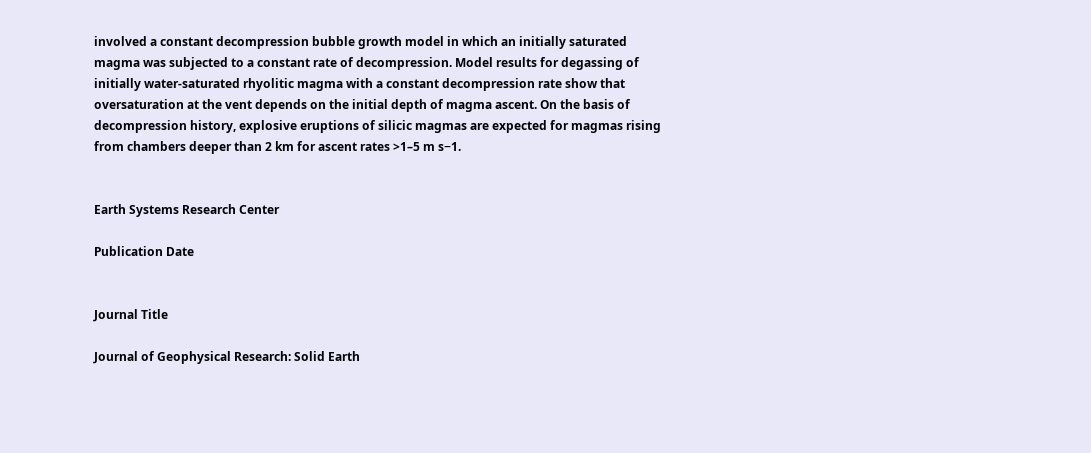involved a constant decompression bubble growth model in which an initially saturated magma was subjected to a constant rate of decompression. Model results for degassing of initially water‐saturated rhyolitic magma with a constant decompression rate show that oversaturation at the vent depends on the initial depth of magma ascent. On the basis of decompression history, explosive eruptions of silicic magmas are expected for magmas rising from chambers deeper than 2 km for ascent rates >1–5 m s−1.


Earth Systems Research Center

Publication Date


Journal Title

Journal of Geophysical Research: Solid Earth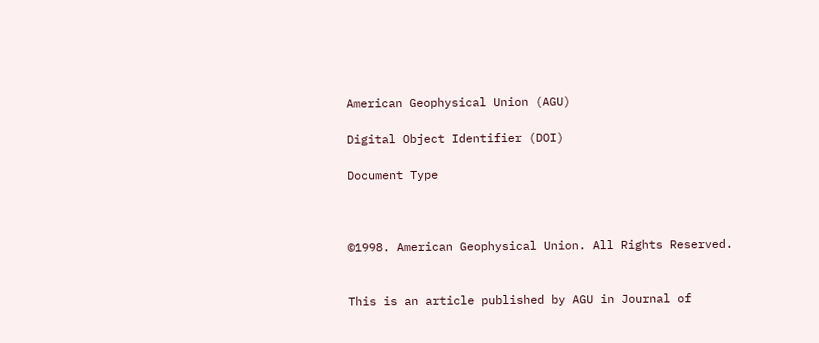American Geophysical Union (AGU)

Digital Object Identifier (DOI)

Document Type



©1998. American Geophysical Union. All Rights Reserved.


This is an article published by AGU in Journal of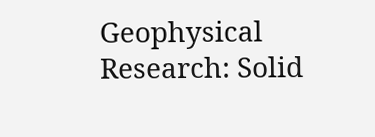Geophysical Research: Solid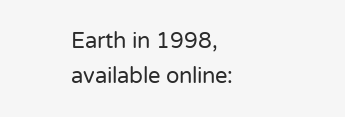Earth in 1998, available online: